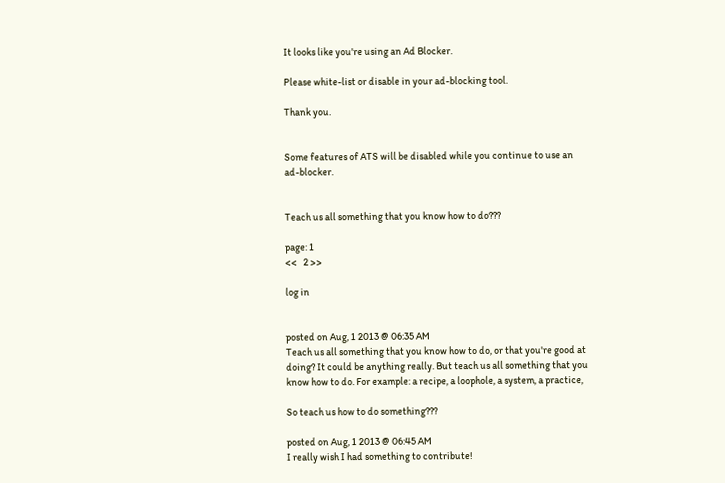It looks like you're using an Ad Blocker.

Please white-list or disable in your ad-blocking tool.

Thank you.


Some features of ATS will be disabled while you continue to use an ad-blocker.


Teach us all something that you know how to do???

page: 1
<<   2 >>

log in


posted on Aug, 1 2013 @ 06:35 AM
Teach us all something that you know how to do, or that you're good at doing? It could be anything really. But teach us all something that you know how to do. For example: a recipe, a loophole, a system, a practice,

So teach us how to do something???

posted on Aug, 1 2013 @ 06:45 AM
I really wish I had something to contribute!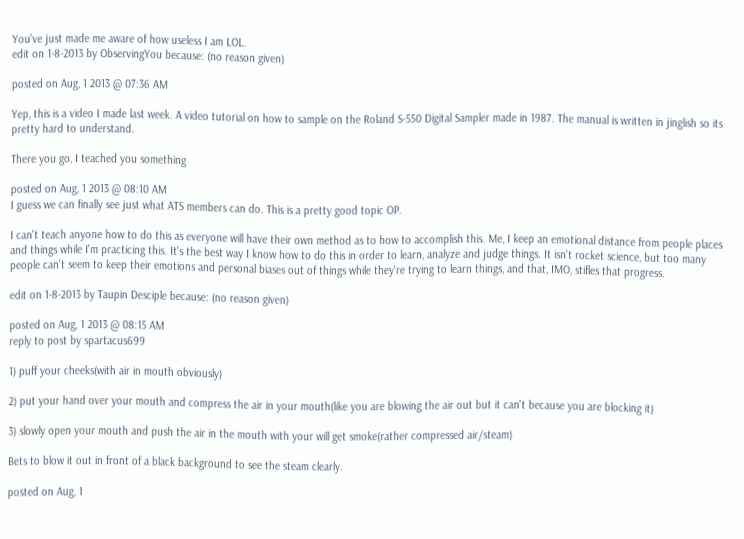You've just made me aware of how useless I am LOL.
edit on 1-8-2013 by ObservingYou because: (no reason given)

posted on Aug, 1 2013 @ 07:36 AM

Yep, this is a video I made last week. A video tutorial on how to sample on the Roland S-550 Digital Sampler made in 1987. The manual is written in jinglish so its pretty hard to understand.

There you go, I teached you something

posted on Aug, 1 2013 @ 08:10 AM
I guess we can finally see just what ATS members can do. This is a pretty good topic OP.

I can't teach anyone how to do this as everyone will have their own method as to how to accomplish this. Me, I keep an emotional distance from people places and things while I'm practicing this. It's the best way I know how to do this in order to learn, analyze and judge things. It isn't rocket science, but too many people can't seem to keep their emotions and personal biases out of things while they're trying to learn things, and that, IMO, stifles that progress.

edit on 1-8-2013 by Taupin Desciple because: (no reason given)

posted on Aug, 1 2013 @ 08:15 AM
reply to post by spartacus699

1) puff your cheeks(with air in mouth obviously)

2) put your hand over your mouth and compress the air in your mouth(like you are blowing the air out but it can't because you are blocking it)

3) slowly open your mouth and push the air in the mouth with your will get smoke(rather compressed air/steam)

Bets to blow it out in front of a black background to see the steam clearly.

posted on Aug, 1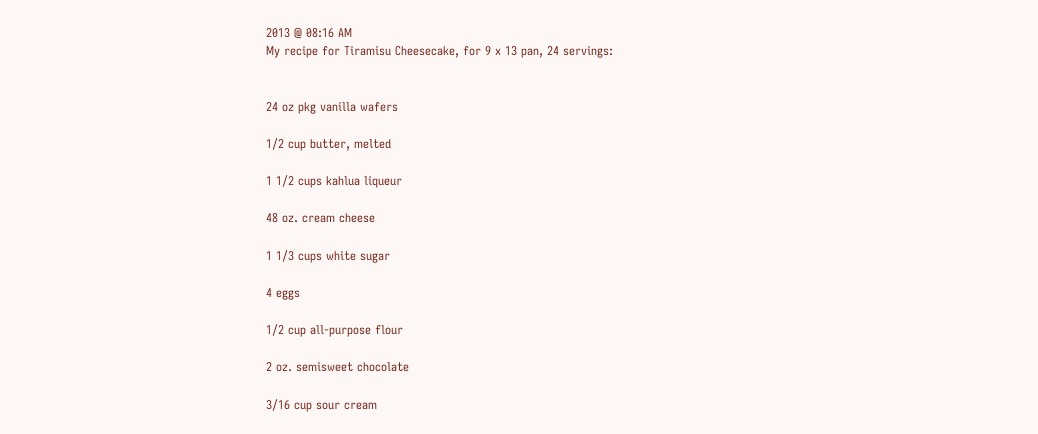2013 @ 08:16 AM
My recipe for Tiramisu Cheesecake, for 9 x 13 pan, 24 servings:


24 oz pkg vanilla wafers

1/2 cup butter, melted

1 1/2 cups kahlua liqueur

48 oz. cream cheese

1 1/3 cups white sugar

4 eggs

1/2 cup all-purpose flour

2 oz. semisweet chocolate

3/16 cup sour cream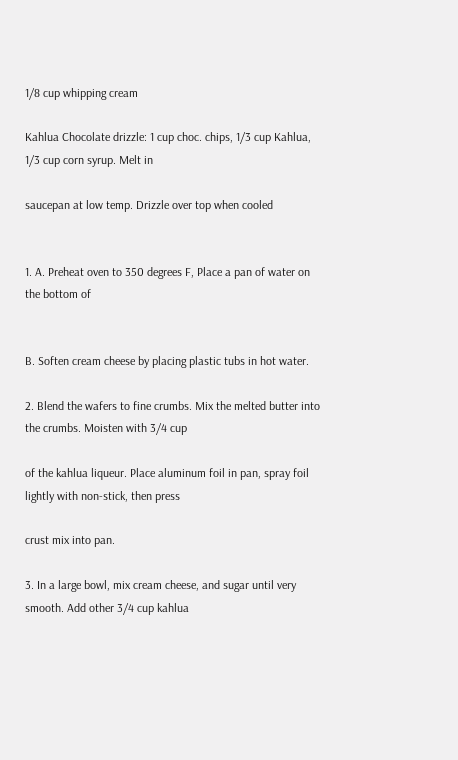1/8 cup whipping cream

Kahlua Chocolate drizzle: 1 cup choc. chips, 1/3 cup Kahlua, 1/3 cup corn syrup. Melt in

saucepan at low temp. Drizzle over top when cooled


1. A. Preheat oven to 350 degrees F, Place a pan of water on the bottom of


B. Soften cream cheese by placing plastic tubs in hot water.

2. Blend the wafers to fine crumbs. Mix the melted butter into the crumbs. Moisten with 3/4 cup

of the kahlua liqueur. Place aluminum foil in pan, spray foil lightly with non-stick, then press

crust mix into pan.

3. In a large bowl, mix cream cheese, and sugar until very smooth. Add other 3/4 cup kahlua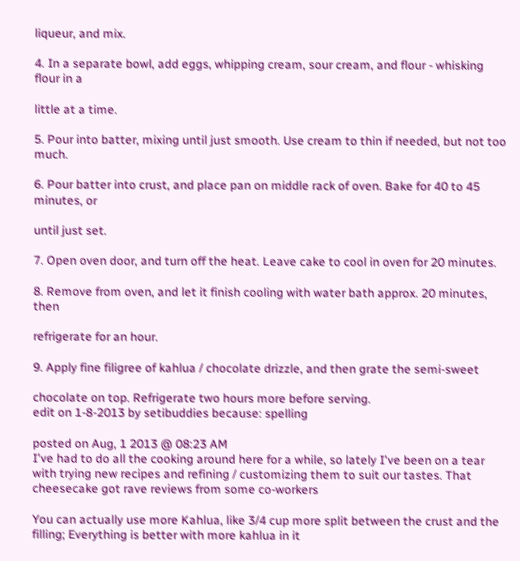liqueur, and mix.

4. In a separate bowl, add eggs, whipping cream, sour cream, and flour - whisking flour in a

little at a time.

5. Pour into batter, mixing until just smooth. Use cream to thin if needed, but not too much.

6. Pour batter into crust, and place pan on middle rack of oven. Bake for 40 to 45 minutes, or

until just set.

7. Open oven door, and turn off the heat. Leave cake to cool in oven for 20 minutes.

8. Remove from oven, and let it finish cooling with water bath approx. 20 minutes, then

refrigerate for an hour.

9. Apply fine filigree of kahlua / chocolate drizzle, and then grate the semi-sweet

chocolate on top. Refrigerate two hours more before serving.
edit on 1-8-2013 by setibuddies because: spelling

posted on Aug, 1 2013 @ 08:23 AM
I've had to do all the cooking around here for a while, so lately I've been on a tear with trying new recipes and refining / customizing them to suit our tastes. That cheesecake got rave reviews from some co-workers

You can actually use more Kahlua, like 3/4 cup more split between the crust and the filling; Everything is better with more kahlua in it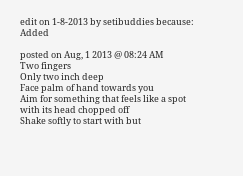edit on 1-8-2013 by setibuddies because: Added

posted on Aug, 1 2013 @ 08:24 AM
Two fingers
Only two inch deep
Face palm of hand towards you
Aim for something that feels like a spot with its head chopped off
Shake softly to start with but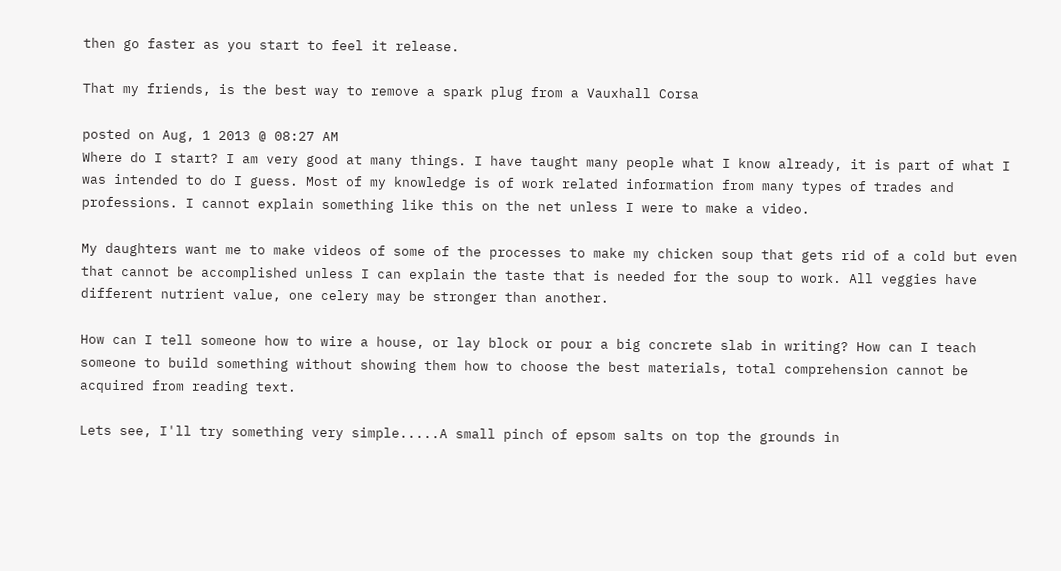then go faster as you start to feel it release.

That my friends, is the best way to remove a spark plug from a Vauxhall Corsa

posted on Aug, 1 2013 @ 08:27 AM
Where do I start? I am very good at many things. I have taught many people what I know already, it is part of what I was intended to do I guess. Most of my knowledge is of work related information from many types of trades and professions. I cannot explain something like this on the net unless I were to make a video.

My daughters want me to make videos of some of the processes to make my chicken soup that gets rid of a cold but even that cannot be accomplished unless I can explain the taste that is needed for the soup to work. All veggies have different nutrient value, one celery may be stronger than another.

How can I tell someone how to wire a house, or lay block or pour a big concrete slab in writing? How can I teach someone to build something without showing them how to choose the best materials, total comprehension cannot be acquired from reading text.

Lets see, I'll try something very simple.....A small pinch of epsom salts on top the grounds in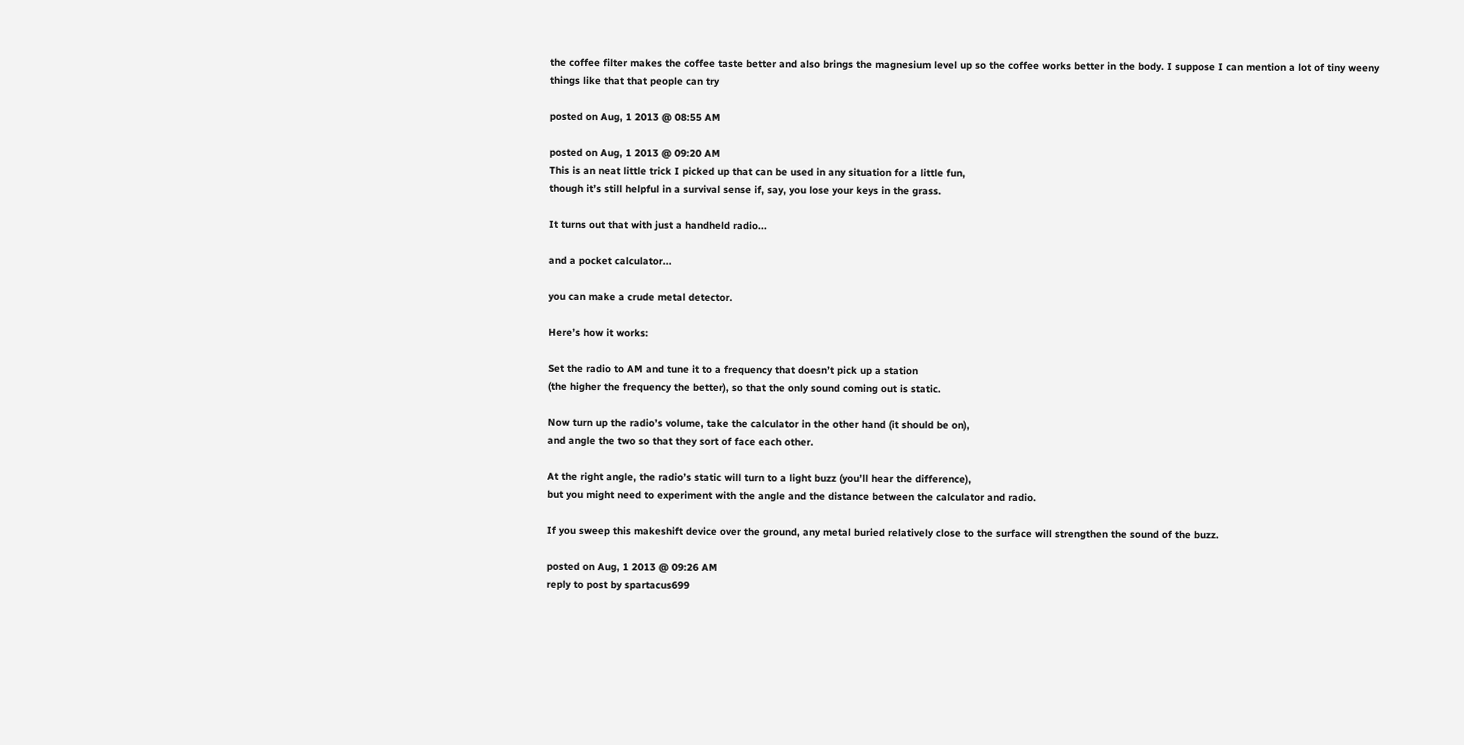the coffee filter makes the coffee taste better and also brings the magnesium level up so the coffee works better in the body. I suppose I can mention a lot of tiny weeny things like that that people can try

posted on Aug, 1 2013 @ 08:55 AM

posted on Aug, 1 2013 @ 09:20 AM
This is an neat little trick I picked up that can be used in any situation for a little fun,
though it’s still helpful in a survival sense if, say, you lose your keys in the grass.

It turns out that with just a handheld radio...

and a pocket calculator...

you can make a crude metal detector.

Here’s how it works:

Set the radio to AM and tune it to a frequency that doesn’t pick up a station
(the higher the frequency the better), so that the only sound coming out is static.

Now turn up the radio’s volume, take the calculator in the other hand (it should be on),
and angle the two so that they sort of face each other.

At the right angle, the radio’s static will turn to a light buzz (you’ll hear the difference),
but you might need to experiment with the angle and the distance between the calculator and radio.

If you sweep this makeshift device over the ground, any metal buried relatively close to the surface will strengthen the sound of the buzz.

posted on Aug, 1 2013 @ 09:26 AM
reply to post by spartacus699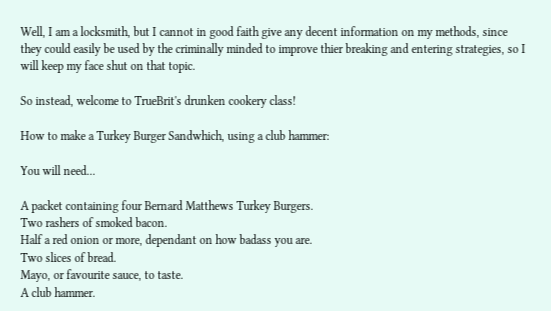Well, I am a locksmith, but I cannot in good faith give any decent information on my methods, since they could easily be used by the criminally minded to improve thier breaking and entering strategies, so I will keep my face shut on that topic.

So instead, welcome to TrueBrit's drunken cookery class!

How to make a Turkey Burger Sandwhich, using a club hammer:

You will need...

A packet containing four Bernard Matthews Turkey Burgers.
Two rashers of smoked bacon.
Half a red onion or more, dependant on how badass you are.
Two slices of bread.
Mayo, or favourite sauce, to taste.
A club hammer.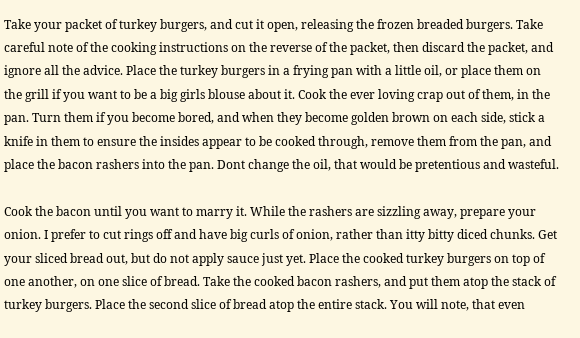Take your packet of turkey burgers, and cut it open, releasing the frozen breaded burgers. Take careful note of the cooking instructions on the reverse of the packet, then discard the packet, and ignore all the advice. Place the turkey burgers in a frying pan with a little oil, or place them on the grill if you want to be a big girls blouse about it. Cook the ever loving crap out of them, in the pan. Turn them if you become bored, and when they become golden brown on each side, stick a knife in them to ensure the insides appear to be cooked through, remove them from the pan, and place the bacon rashers into the pan. Dont change the oil, that would be pretentious and wasteful.

Cook the bacon until you want to marry it. While the rashers are sizzling away, prepare your onion. I prefer to cut rings off and have big curls of onion, rather than itty bitty diced chunks. Get your sliced bread out, but do not apply sauce just yet. Place the cooked turkey burgers on top of one another, on one slice of bread. Take the cooked bacon rashers, and put them atop the stack of turkey burgers. Place the second slice of bread atop the entire stack. You will note, that even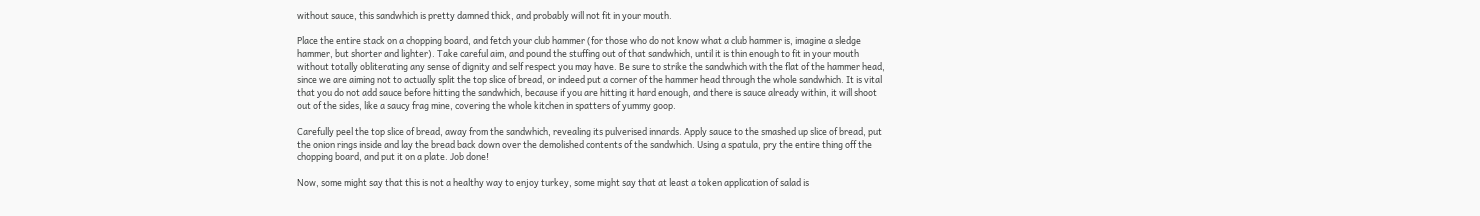without sauce, this sandwhich is pretty damned thick, and probably will not fit in your mouth.

Place the entire stack on a chopping board, and fetch your club hammer (for those who do not know what a club hammer is, imagine a sledge hammer, but shorter and lighter). Take careful aim, and pound the stuffing out of that sandwhich, until it is thin enough to fit in your mouth without totally obliterating any sense of dignity and self respect you may have. Be sure to strike the sandwhich with the flat of the hammer head, since we are aiming not to actually split the top slice of bread, or indeed put a corner of the hammer head through the whole sandwhich. It is vital that you do not add sauce before hitting the sandwhich, because if you are hitting it hard enough, and there is sauce already within, it will shoot out of the sides, like a saucy frag mine, covering the whole kitchen in spatters of yummy goop.

Carefully peel the top slice of bread, away from the sandwhich, revealing its pulverised innards. Apply sauce to the smashed up slice of bread, put the onion rings inside and lay the bread back down over the demolished contents of the sandwhich. Using a spatula, pry the entire thing off the chopping board, and put it on a plate. Job done!

Now, some might say that this is not a healthy way to enjoy turkey, some might say that at least a token application of salad is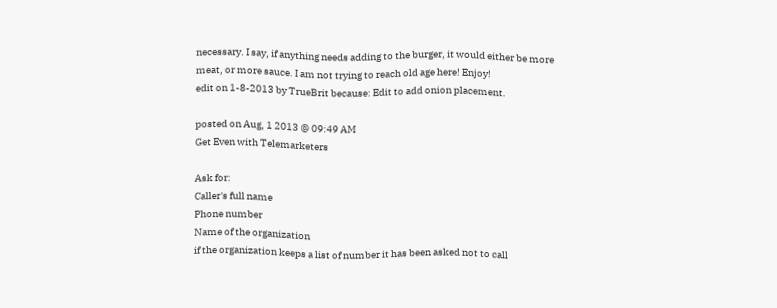necessary. I say, if anything needs adding to the burger, it would either be more meat, or more sauce. I am not trying to reach old age here! Enjoy!
edit on 1-8-2013 by TrueBrit because: Edit to add onion placement.

posted on Aug, 1 2013 @ 09:49 AM
Get Even with Telemarketers

Ask for:
Caller's full name
Phone number
Name of the organization
if the organization keeps a list of number it has been asked not to call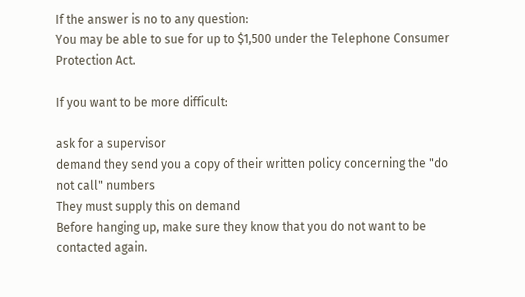If the answer is no to any question:
You may be able to sue for up to $1,500 under the Telephone Consumer Protection Act.

If you want to be more difficult:

ask for a supervisor
demand they send you a copy of their written policy concerning the "do not call" numbers
They must supply this on demand
Before hanging up, make sure they know that you do not want to be contacted again.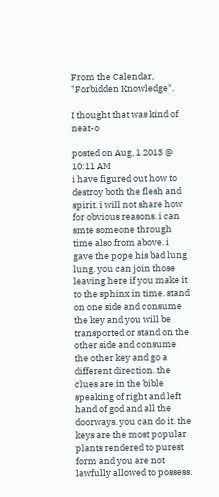From the Calendar, "Forbidden Knowledge".

I thought that was kind of neat-o

posted on Aug, 1 2013 @ 10:11 AM
i have figured out how to destroy both the flesh and spirit. i will not share how for obvious reasons. i can smte someone through time also from above. i gave the pope his bad lung lung. you can join those leaving here if you make it to the sphinx in time. stand on one side and consume the key and you will be transported or stand on the other side and consume the other key and go a different direction. the clues are in the bible speaking of right and left hand of god and all the doorways. you can do it. the keys are the most popular plants rendered to purest form and you are not lawfully allowed to possess.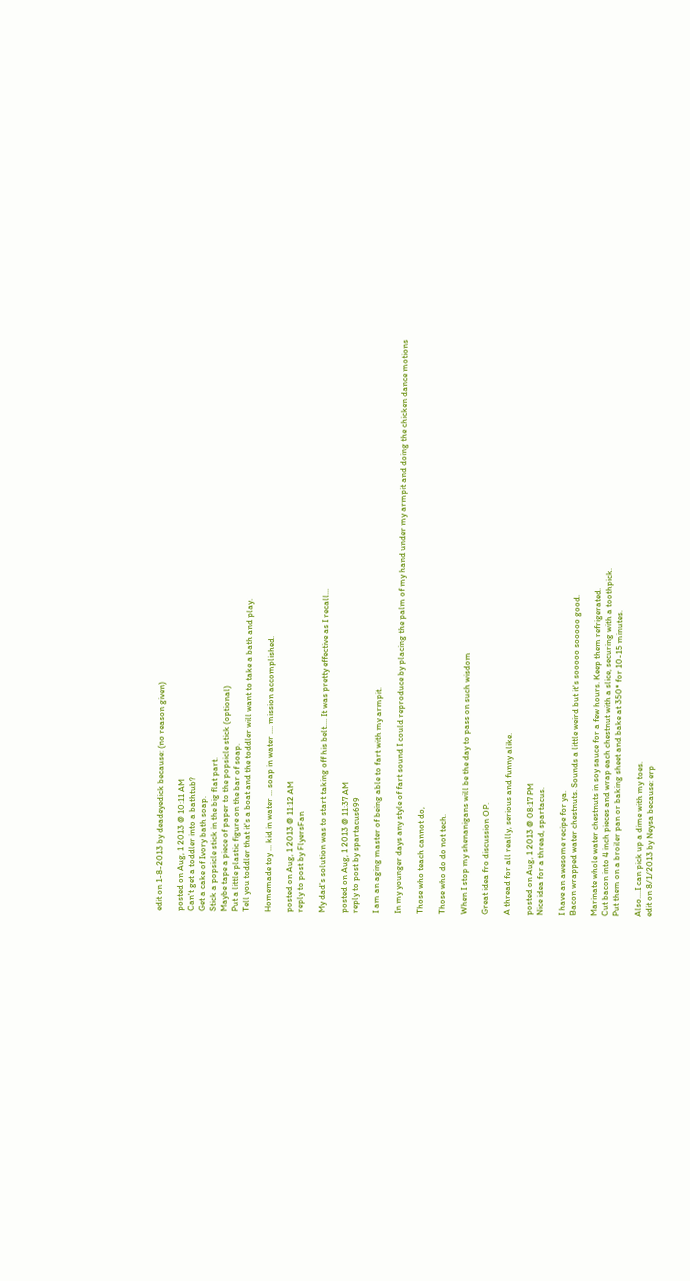edit on 1-8-2013 by deadeyedick because: (no reason given)

posted on Aug, 1 2013 @ 10:11 AM
Can't get a toddler into a bathtub?
Get a cake of Ivory bath soap.
Stick a popsicle stick in the big flat part.
Maybe tape a piece of paper to the popsicle stick (optional)
Put a little plastic figure on the bar of soap.
Tell you toddler that it's a boat and the toddler will want to take a bath and play.

Homemade toy ... kid in water ... soap in water .... mission accomplished.

posted on Aug, 1 2013 @ 11:12 AM
reply to post by FlyersFan

My dad's solution was to start taking off his belt.... It was pretty effective as I recall...

posted on Aug, 1 2013 @ 11:37 AM
reply to post by spartacus699

I am an aging master of being able to fart with my armpit.

In my younger days any style of fart sound I could reproduce by placing the palm of my hand under my armpit and doing the chicken dance motions

Those who teach cannot do,

Those who do do not tech.

When I stop my shenanigans will be the day to pass on such wisdom

Great idea fro discussion OP.

A thread for all really, serious and funny alike.

posted on Aug, 1 2013 @ 08:17 PM
Nice idea for a thread, spartacus.

I have an awesome recipe for ya.
Bacon wrapped water chestnuts. Sounds a little weird but it's sooooo sooooo good.

Marinate whole water chestnuts in soy sauce for a few hours. Keep them refrigerated.
Cut bacon into 4 inch pieces and wrap each chestnut with a slice, securing with a toothpick.
Put them on a broiler pan or baking sheet and bake at 350* for 10-15 minutes.

Also....I can pick up a dime with my toes.
edit on 8/1/2013 by Neysa because: erp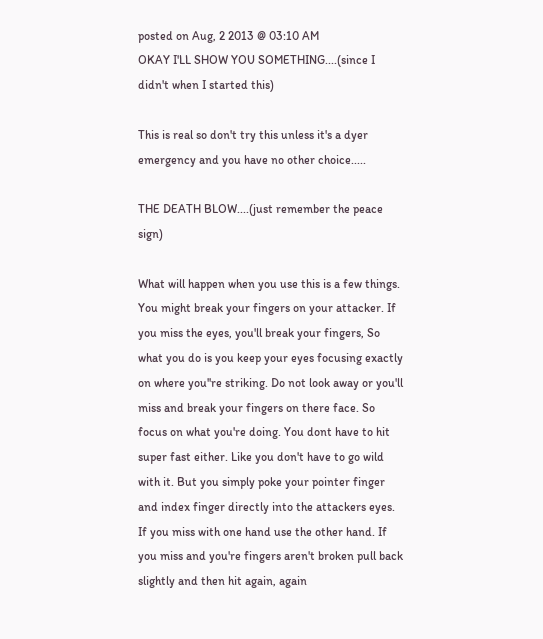posted on Aug, 2 2013 @ 03:10 AM
OKAY I'LL SHOW YOU SOMETHING....(since I didn't when I started this)

This is real so don't try this unless it's a dyer emergency and you have no other choice.....

THE DEATH BLOW....(just remember the peace sign)

What will happen when you use this is a few things. You might break your fingers on your attacker. If you miss the eyes, you'll break your fingers, So what you do is you keep your eyes focusing exactly on where you''re striking. Do not look away or you'll miss and break your fingers on there face. So focus on what you're doing. You dont have to hit super fast either. Like you don't have to go wild with it. But you simply poke your pointer finger and index finger directly into the attackers eyes. If you miss with one hand use the other hand. If you miss and you're fingers aren't broken pull back slightly and then hit again, again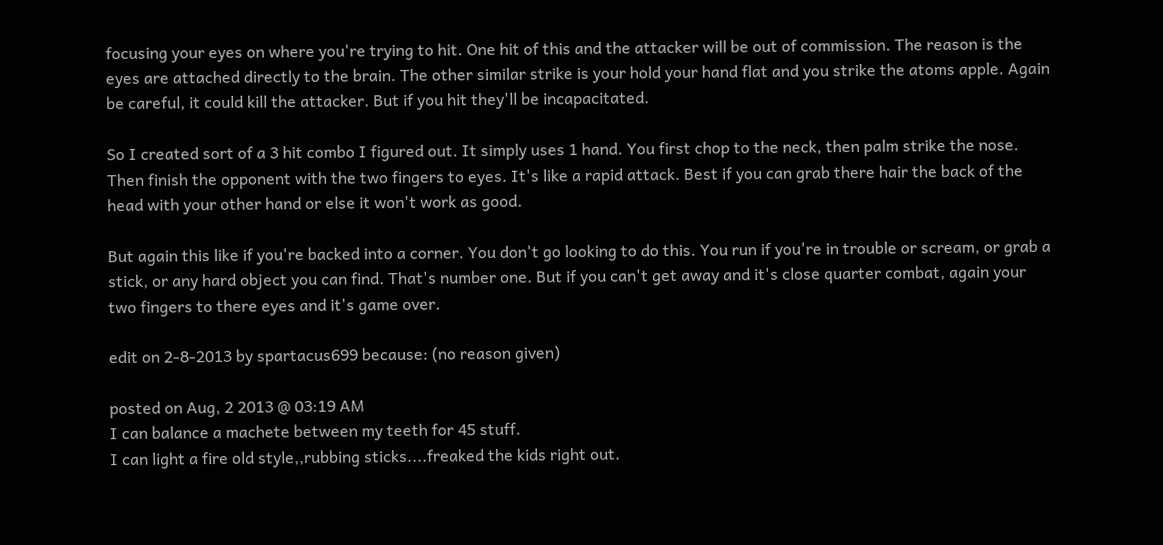focusing your eyes on where you're trying to hit. One hit of this and the attacker will be out of commission. The reason is the eyes are attached directly to the brain. The other similar strike is your hold your hand flat and you strike the atoms apple. Again be careful, it could kill the attacker. But if you hit they'll be incapacitated.

So I created sort of a 3 hit combo I figured out. It simply uses 1 hand. You first chop to the neck, then palm strike the nose. Then finish the opponent with the two fingers to eyes. It's like a rapid attack. Best if you can grab there hair the back of the head with your other hand or else it won't work as good.

But again this like if you're backed into a corner. You don't go looking to do this. You run if you're in trouble or scream, or grab a stick, or any hard object you can find. That's number one. But if you can't get away and it's close quarter combat, again your two fingers to there eyes and it's game over.

edit on 2-8-2013 by spartacus699 because: (no reason given)

posted on Aug, 2 2013 @ 03:19 AM
I can balance a machete between my teeth for 45 stuff.
I can light a fire old style,,rubbing sticks....freaked the kids right out.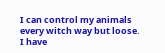I can control my animals every witch way but loose.
I have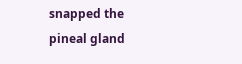snapped the pineal gland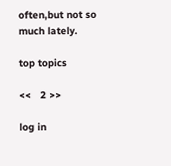often,but not so much lately.

top topics

<<   2 >>

log in